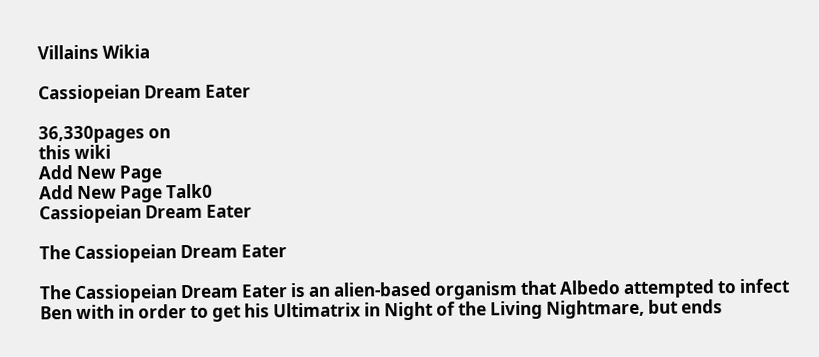Villains Wikia

Cassiopeian Dream Eater

36,330pages on
this wiki
Add New Page
Add New Page Talk0
Cassiopeian Dream Eater

The Cassiopeian Dream Eater

The Cassiopeian Dream Eater is an alien-based organism that Albedo attempted to infect Ben with in order to get his Ultimatrix in Night of the Living Nightmare, but ends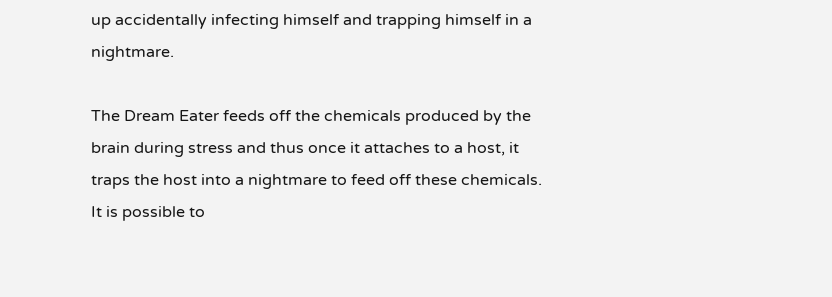up accidentally infecting himself and trapping himself in a nightmare.

The Dream Eater feeds off the chemicals produced by the brain during stress and thus once it attaches to a host, it traps the host into a nightmare to feed off these chemicals. It is possible to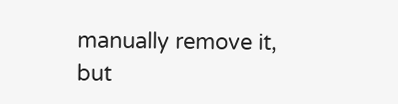manually remove it, but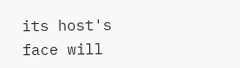its host's face will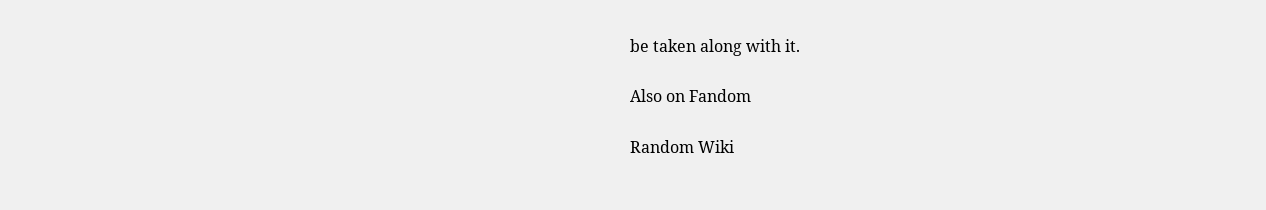be taken along with it.

Also on Fandom

Random Wiki